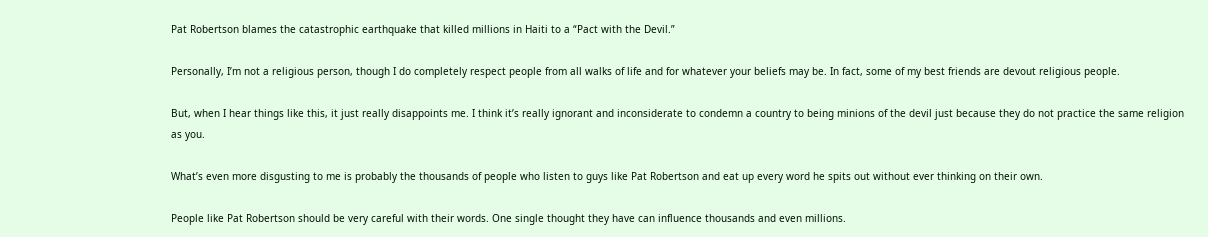Pat Robertson blames the catastrophic earthquake that killed millions in Haiti to a “Pact with the Devil.”

Personally, I’m not a religious person, though I do completely respect people from all walks of life and for whatever your beliefs may be. In fact, some of my best friends are devout religious people.

But, when I hear things like this, it just really disappoints me. I think it’s really ignorant and inconsiderate to condemn a country to being minions of the devil just because they do not practice the same religion as you.

What’s even more disgusting to me is probably the thousands of people who listen to guys like Pat Robertson and eat up every word he spits out without ever thinking on their own.

People like Pat Robertson should be very careful with their words. One single thought they have can influence thousands and even millions.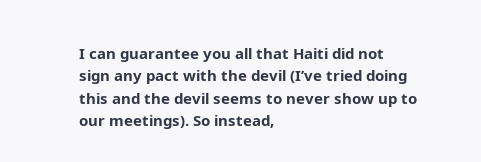I can guarantee you all that Haiti did not sign any pact with the devil (I’ve tried doing this and the devil seems to never show up to our meetings). So instead,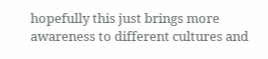hopefully this just brings more awareness to different cultures and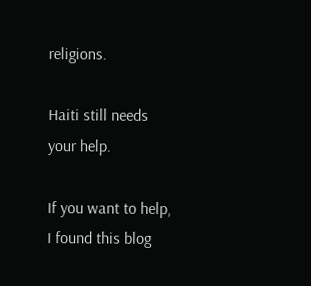religions.

Haiti still needs your help.

If you want to help, I found this blog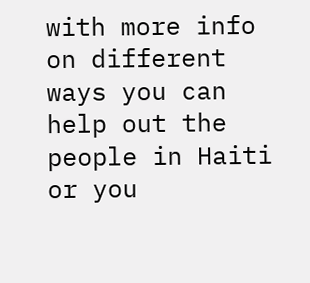with more info on different ways you can help out the people in Haiti or you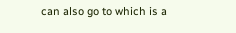can also go to which is a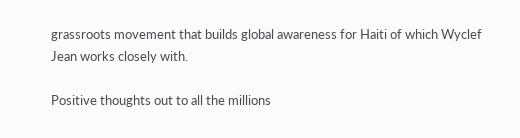grassroots movement that builds global awareness for Haiti of which Wyclef  Jean works closely with.

Positive thoughts out to all the millions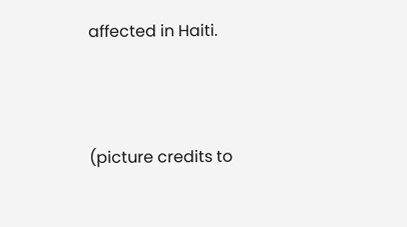affected in Haiti.




(picture credits to